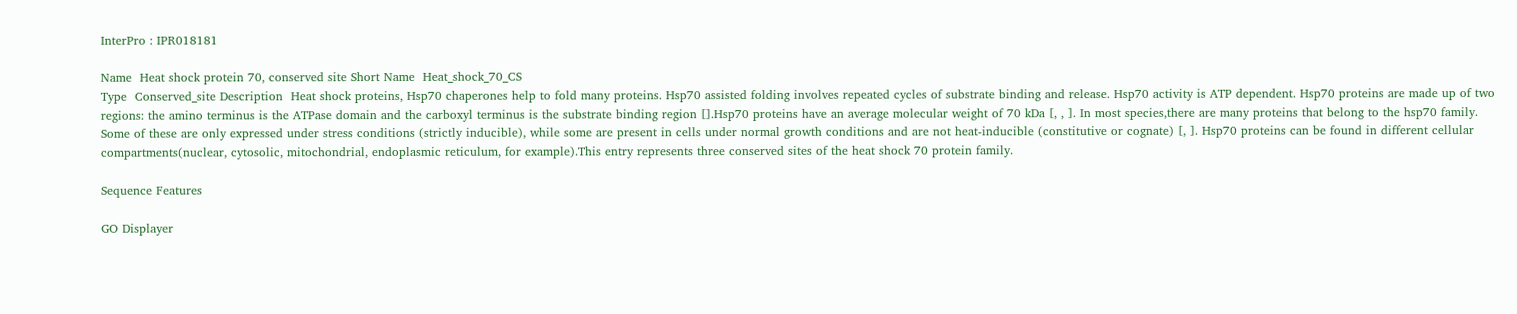InterPro : IPR018181

Name  Heat shock protein 70, conserved site Short Name  Heat_shock_70_CS
Type  Conserved_site Description  Heat shock proteins, Hsp70 chaperones help to fold many proteins. Hsp70 assisted folding involves repeated cycles of substrate binding and release. Hsp70 activity is ATP dependent. Hsp70 proteins are made up of two regions: the amino terminus is the ATPase domain and the carboxyl terminus is the substrate binding region [].Hsp70 proteins have an average molecular weight of 70 kDa [, , ]. In most species,there are many proteins that belong to the hsp70 family. Some of these are only expressed under stress conditions (strictly inducible), while some are present in cells under normal growth conditions and are not heat-inducible (constitutive or cognate) [, ]. Hsp70 proteins can be found in different cellular compartments(nuclear, cytosolic, mitochondrial, endoplasmic reticulum, for example).This entry represents three conserved sites of the heat shock 70 protein family.

Sequence Features

GO Displayer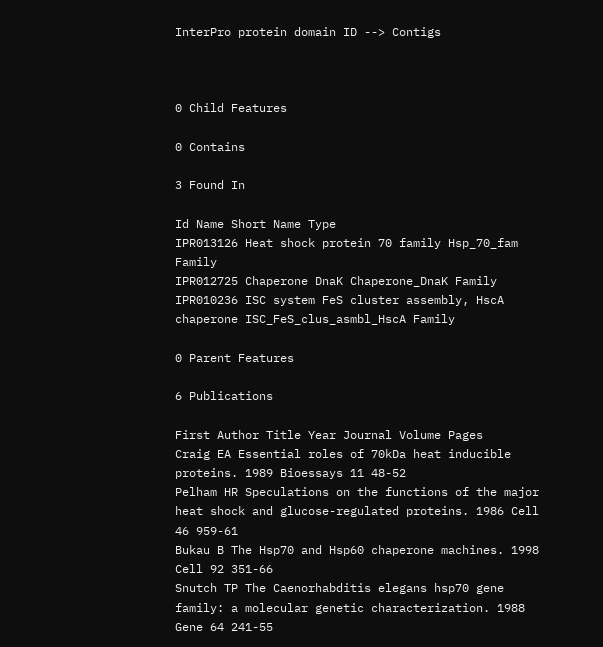InterPro protein domain ID --> Contigs



0 Child Features

0 Contains

3 Found In

Id Name Short Name Type
IPR013126 Heat shock protein 70 family Hsp_70_fam Family
IPR012725 Chaperone DnaK Chaperone_DnaK Family
IPR010236 ISC system FeS cluster assembly, HscA chaperone ISC_FeS_clus_asmbl_HscA Family

0 Parent Features

6 Publications

First Author Title Year Journal Volume Pages
Craig EA Essential roles of 70kDa heat inducible proteins. 1989 Bioessays 11 48-52
Pelham HR Speculations on the functions of the major heat shock and glucose-regulated proteins. 1986 Cell 46 959-61
Bukau B The Hsp70 and Hsp60 chaperone machines. 1998 Cell 92 351-66
Snutch TP The Caenorhabditis elegans hsp70 gene family: a molecular genetic characterization. 1988 Gene 64 241-55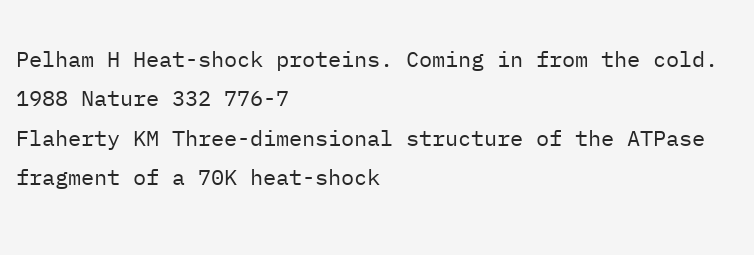Pelham H Heat-shock proteins. Coming in from the cold. 1988 Nature 332 776-7
Flaherty KM Three-dimensional structure of the ATPase fragment of a 70K heat-shock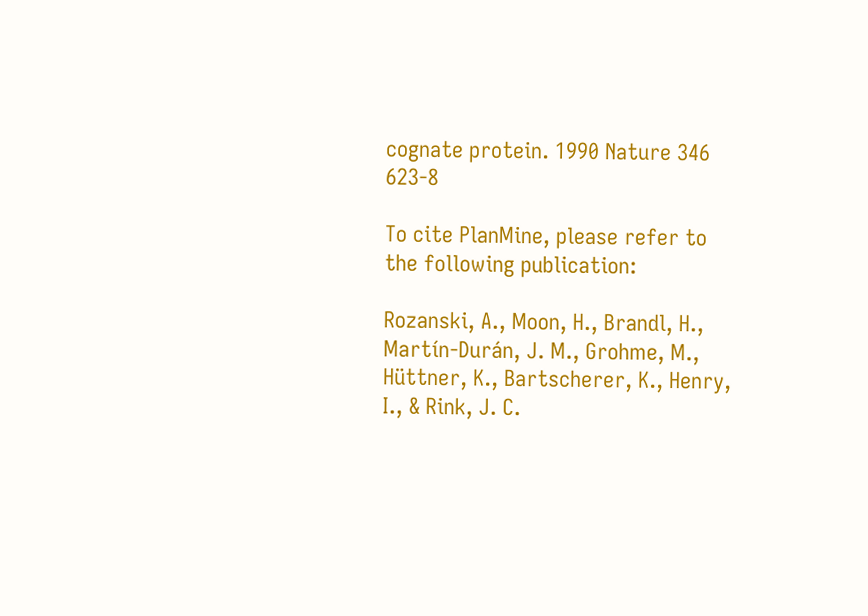cognate protein. 1990 Nature 346 623-8

To cite PlanMine, please refer to the following publication:

Rozanski, A., Moon, H., Brandl, H., Martín-Durán, J. M., Grohme, M., Hüttner, K., Bartscherer, K., Henry, I., & Rink, J. C.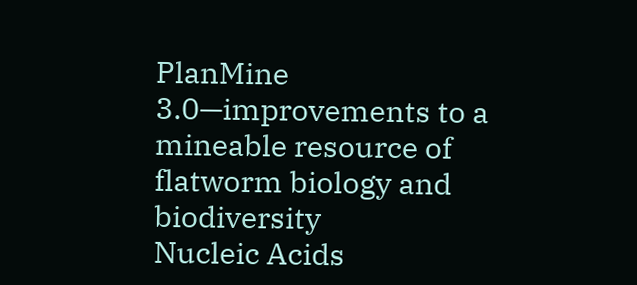PlanMine 3.0—improvements to a mineable resource of flatworm biology and biodiversity
Nucleic Acids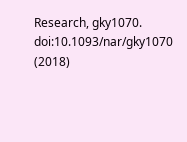Research, gky1070. doi:10.1093/nar/gky1070 (2018)